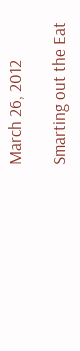March 26, 2012

Smarting out the Eat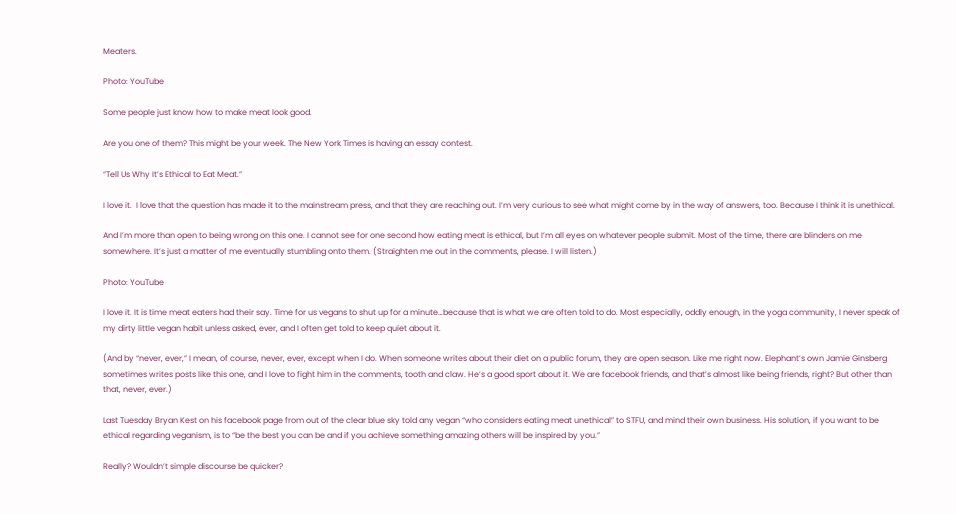Meaters.

Photo: YouTube

Some people just know how to make meat look good.

Are you one of them? This might be your week. The New York Times is having an essay contest.

“Tell Us Why It’s Ethical to Eat Meat.”

I love it.  I love that the question has made it to the mainstream press, and that they are reaching out. I’m very curious to see what might come by in the way of answers, too. Because I think it is unethical.

And I’m more than open to being wrong on this one. I cannot see for one second how eating meat is ethical, but I’m all eyes on whatever people submit. Most of the time, there are blinders on me somewhere. It’s just a matter of me eventually stumbling onto them. (Straighten me out in the comments, please. I will listen.)

Photo: YouTube

I love it. It is time meat eaters had their say. Time for us vegans to shut up for a minute…because that is what we are often told to do. Most especially, oddly enough, in the yoga community, I never speak of my dirty little vegan habit unless asked, ever, and I often get told to keep quiet about it.

(And by “never, ever,” I mean, of course, never, ever, except when I do. When someone writes about their diet on a public forum, they are open season. Like me right now. Elephant’s own Jamie Ginsberg sometimes writes posts like this one, and I love to fight him in the comments, tooth and claw. He’s a good sport about it. We are facebook friends, and that’s almost like being friends, right? But other than that, never, ever.)

Last Tuesday Bryan Kest on his facebook page from out of the clear blue sky told any vegan “who considers eating meat unethical” to STFU, and mind their own business. His solution, if you want to be ethical regarding veganism, is to “be the best you can be and if you achieve something amazing others will be inspired by you.”

Really? Wouldn’t simple discourse be quicker?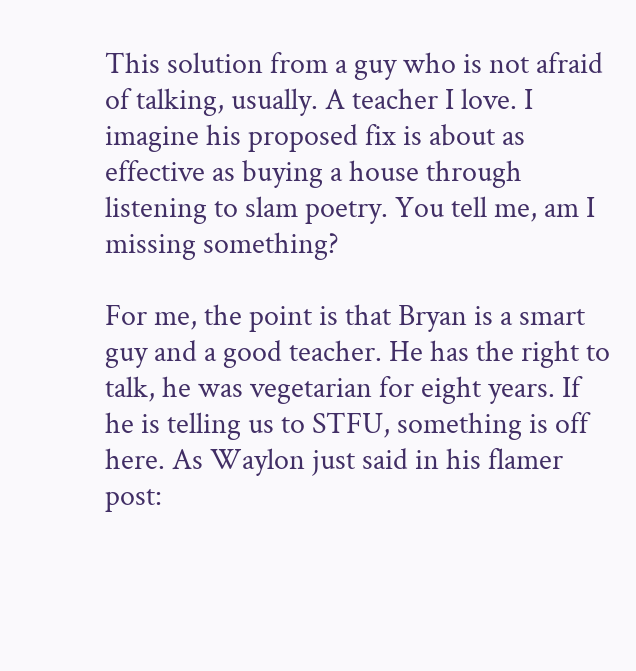This solution from a guy who is not afraid of talking, usually. A teacher I love. I imagine his proposed fix is about as effective as buying a house through listening to slam poetry. You tell me, am I missing something?

For me, the point is that Bryan is a smart guy and a good teacher. He has the right to talk, he was vegetarian for eight years. If he is telling us to STFU, something is off here. As Waylon just said in his flamer post: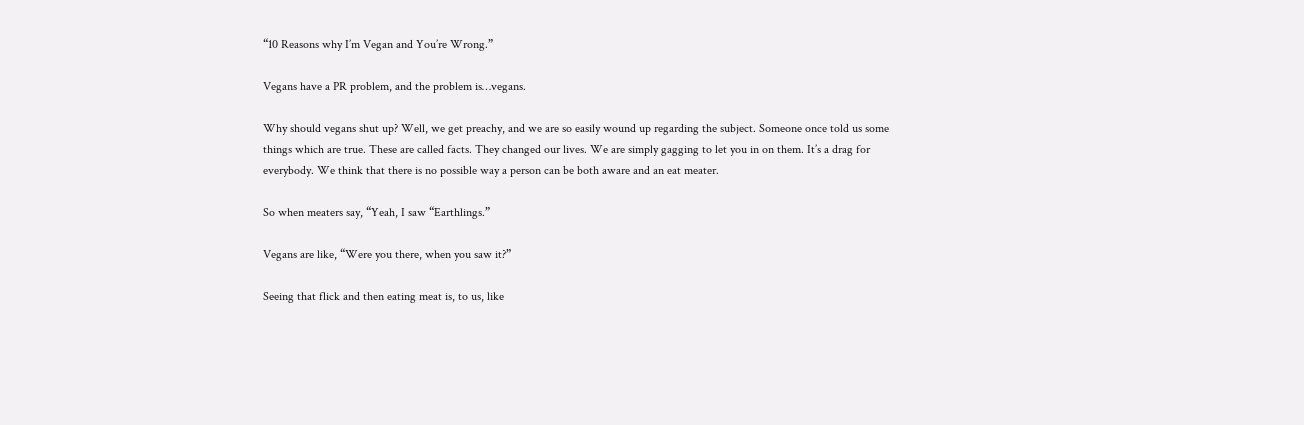“10 Reasons why I’m Vegan and You’re Wrong.”

Vegans have a PR problem, and the problem is…vegans.

Why should vegans shut up? Well, we get preachy, and we are so easily wound up regarding the subject. Someone once told us some things which are true. These are called facts. They changed our lives. We are simply gagging to let you in on them. It’s a drag for everybody. We think that there is no possible way a person can be both aware and an eat meater.

So when meaters say, “Yeah, I saw “Earthlings.”

Vegans are like, “Were you there, when you saw it?”

Seeing that flick and then eating meat is, to us, like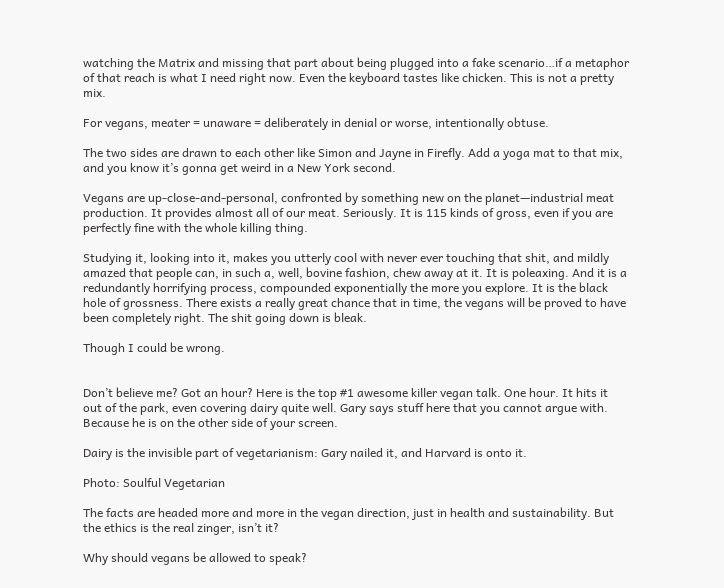watching the Matrix and missing that part about being plugged into a fake scenario…if a metaphor of that reach is what I need right now. Even the keyboard tastes like chicken. This is not a pretty mix.

For vegans, meater = unaware = deliberately in denial or worse, intentionally obtuse.

The two sides are drawn to each other like Simon and Jayne in Firefly. Add a yoga mat to that mix, and you know it’s gonna get weird in a New York second.

Vegans are up-close-and-personal, confronted by something new on the planet—industrial meat production. It provides almost all of our meat. Seriously. It is 115 kinds of gross, even if you are perfectly fine with the whole killing thing.

Studying it, looking into it, makes you utterly cool with never ever touching that shit, and mildly amazed that people can, in such a, well, bovine fashion, chew away at it. It is poleaxing. And it is a redundantly horrifying process, compounded exponentially the more you explore. It is the black hole of grossness. There exists a really great chance that in time, the vegans will be proved to have been completely right. The shit going down is bleak.

Though I could be wrong.


Don’t believe me? Got an hour? Here is the top #1 awesome killer vegan talk. One hour. It hits it out of the park, even covering dairy quite well. Gary says stuff here that you cannot argue with. Because he is on the other side of your screen.

Dairy is the invisible part of vegetarianism: Gary nailed it, and Harvard is onto it.

Photo: Soulful Vegetarian

The facts are headed more and more in the vegan direction, just in health and sustainability. But the ethics is the real zinger, isn’t it?

Why should vegans be allowed to speak?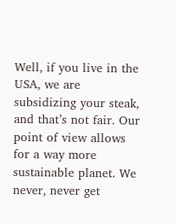Well, if you live in the USA, we are subsidizing your steak, and that’s not fair. Our point of view allows for a way more sustainable planet. We never, never get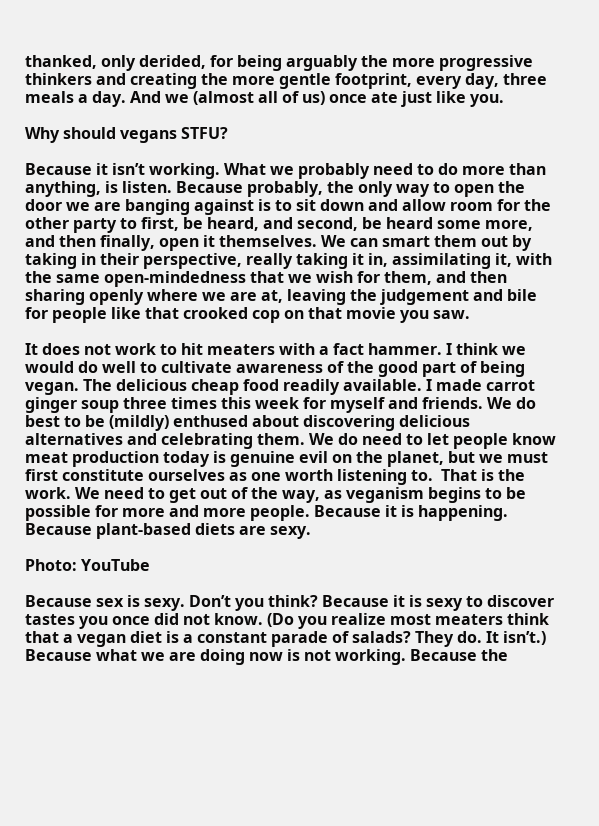thanked, only derided, for being arguably the more progressive thinkers and creating the more gentle footprint, every day, three meals a day. And we (almost all of us) once ate just like you.

Why should vegans STFU?

Because it isn’t working. What we probably need to do more than anything, is listen. Because probably, the only way to open the door we are banging against is to sit down and allow room for the other party to first, be heard, and second, be heard some more, and then finally, open it themselves. We can smart them out by taking in their perspective, really taking it in, assimilating it, with the same open-mindedness that we wish for them, and then sharing openly where we are at, leaving the judgement and bile for people like that crooked cop on that movie you saw.

It does not work to hit meaters with a fact hammer. I think we would do well to cultivate awareness of the good part of being vegan. The delicious cheap food readily available. I made carrot ginger soup three times this week for myself and friends. We do best to be (mildly) enthused about discovering delicious alternatives and celebrating them. We do need to let people know meat production today is genuine evil on the planet, but we must first constitute ourselves as one worth listening to.  That is the work. We need to get out of the way, as veganism begins to be possible for more and more people. Because it is happening. Because plant-based diets are sexy.

Photo: YouTube

Because sex is sexy. Don’t you think? Because it is sexy to discover tastes you once did not know. (Do you realize most meaters think that a vegan diet is a constant parade of salads? They do. It isn’t.) Because what we are doing now is not working. Because the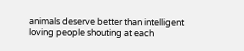animals deserve better than intelligent loving people shouting at each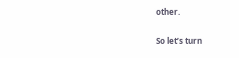other.

So let’s turn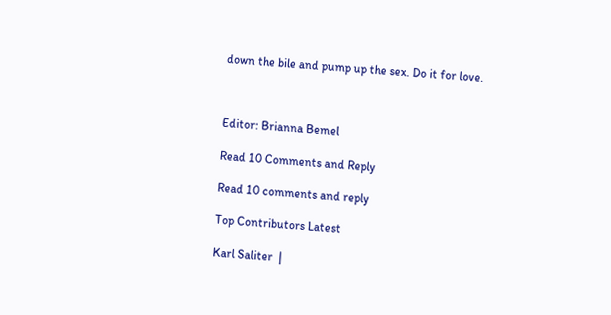down the bile and pump up the sex. Do it for love.



Editor: Brianna Bemel

Read 10 Comments and Reply

Read 10 comments and reply

Top Contributors Latest

Karl Saliter  |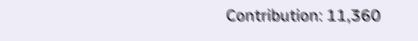Contribution: 11,360